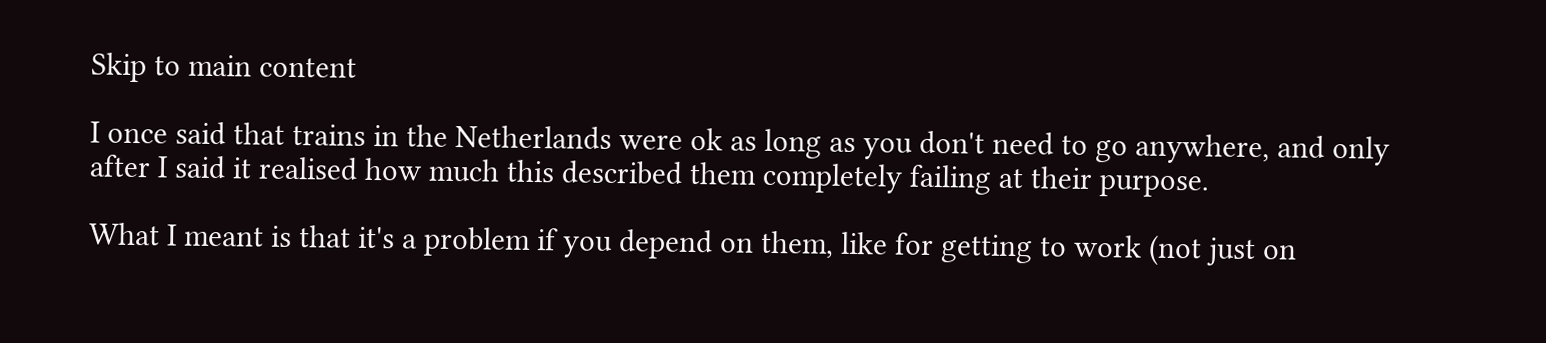Skip to main content

I once said that trains in the Netherlands were ok as long as you don't need to go anywhere, and only after I said it realised how much this described them completely failing at their purpose.

What I meant is that it's a problem if you depend on them, like for getting to work (not just on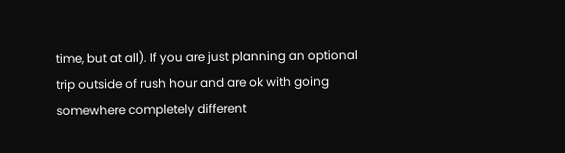time, but at all). If you are just planning an optional trip outside of rush hour and are ok with going somewhere completely different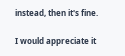instead, then it's fine.

I would appreciate it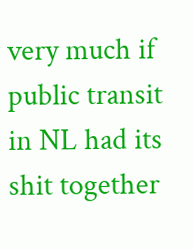very much if public transit in NL had its shit together